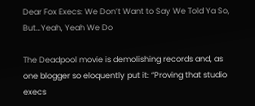Dear Fox Execs: We Don’t Want to Say We Told Ya So, But…Yeah, Yeah We Do

The Deadpool movie is demolishing records and, as one blogger so eloquently put it: “Proving that studio execs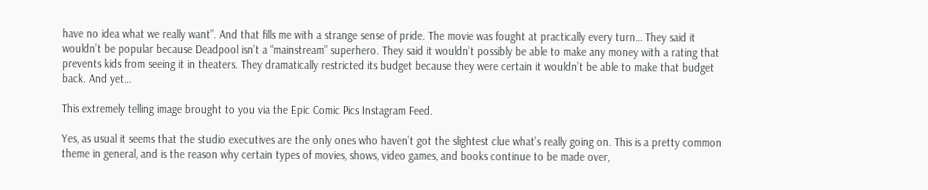have no idea what we really want”. And that fills me with a strange sense of pride. The movie was fought at practically every turn… They said it wouldn’t be popular because Deadpool isn’t a “mainstream” superhero. They said it wouldn’t possibly be able to make any money with a rating that prevents kids from seeing it in theaters. They dramatically restricted its budget because they were certain it wouldn’t be able to make that budget back. And yet…

This extremely telling image brought to you via the Epic Comic Pics Instagram Feed.

Yes, as usual it seems that the studio executives are the only ones who haven’t got the slightest clue what’s really going on. This is a pretty common theme in general, and is the reason why certain types of movies, shows, video games, and books continue to be made over,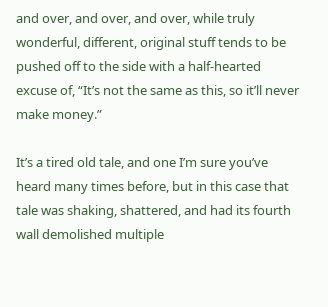and over, and over, and over, while truly wonderful, different, original stuff tends to be pushed off to the side with a half-hearted excuse of, “It’s not the same as this, so it’ll never make money.”

It’s a tired old tale, and one I’m sure you’ve heard many times before, but in this case that tale was shaking, shattered, and had its fourth wall demolished multiple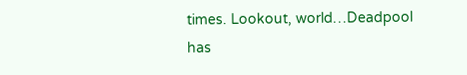times. Lookout, world…Deadpool has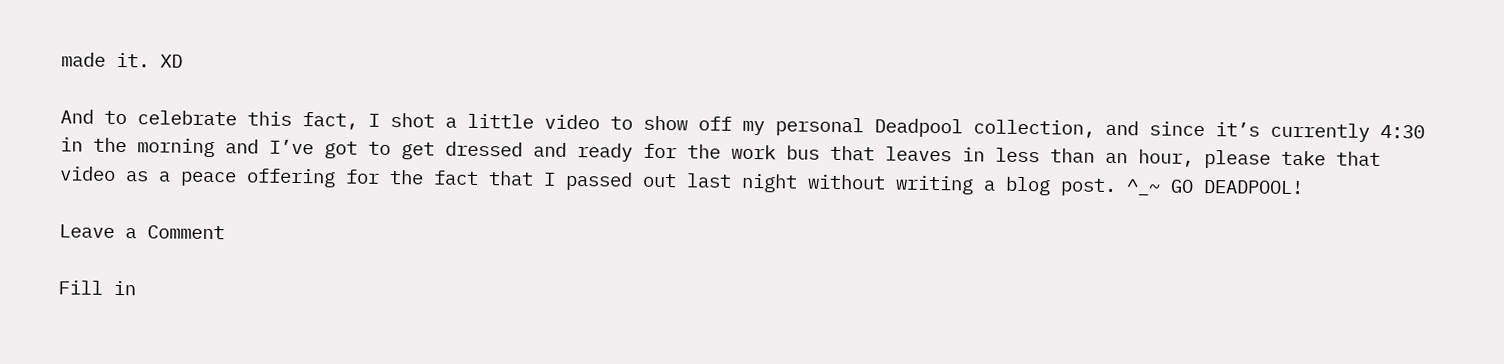made it. XD

And to celebrate this fact, I shot a little video to show off my personal Deadpool collection, and since it’s currently 4:30 in the morning and I’ve got to get dressed and ready for the work bus that leaves in less than an hour, please take that video as a peace offering for the fact that I passed out last night without writing a blog post. ^_~ GO DEADPOOL!

Leave a Comment

Fill in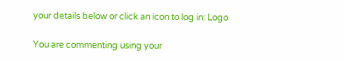your details below or click an icon to log in: Logo

You are commenting using your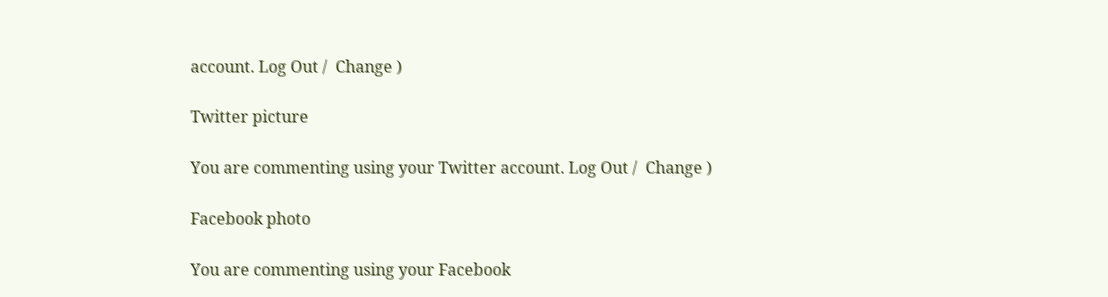account. Log Out /  Change )

Twitter picture

You are commenting using your Twitter account. Log Out /  Change )

Facebook photo

You are commenting using your Facebook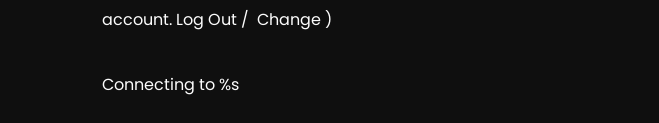account. Log Out /  Change )

Connecting to %s